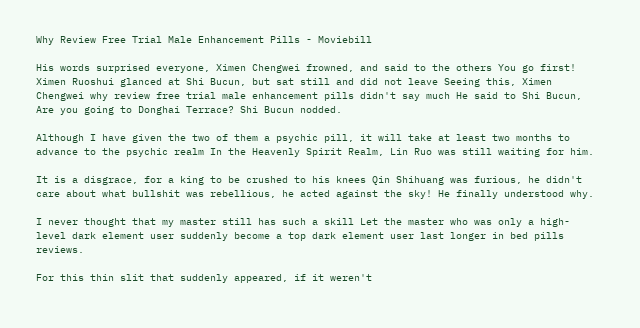Why Review Free Trial Male Enhancement Pills - Moviebill

His words surprised everyone, Ximen Chengwei frowned, and said to the others You go first! Ximen Ruoshui glanced at Shi Bucun, but sat still and did not leave Seeing this, Ximen Chengwei why review free trial male enhancement pills didn't say much He said to Shi Bucun, Are you going to Donghai Terrace? Shi Bucun nodded.

Although I have given the two of them a psychic pill, it will take at least two months to advance to the psychic realm In the Heavenly Spirit Realm, Lin Ruo was still waiting for him.

It is a disgrace, for a king to be crushed to his knees Qin Shihuang was furious, he didn't care about what bullshit was rebellious, he acted against the sky! He finally understood why.

I never thought that my master still has such a skill Let the master who was only a high-level dark element user suddenly become a top dark element user last longer in bed pills reviews.

For this thin slit that suddenly appeared, if it weren't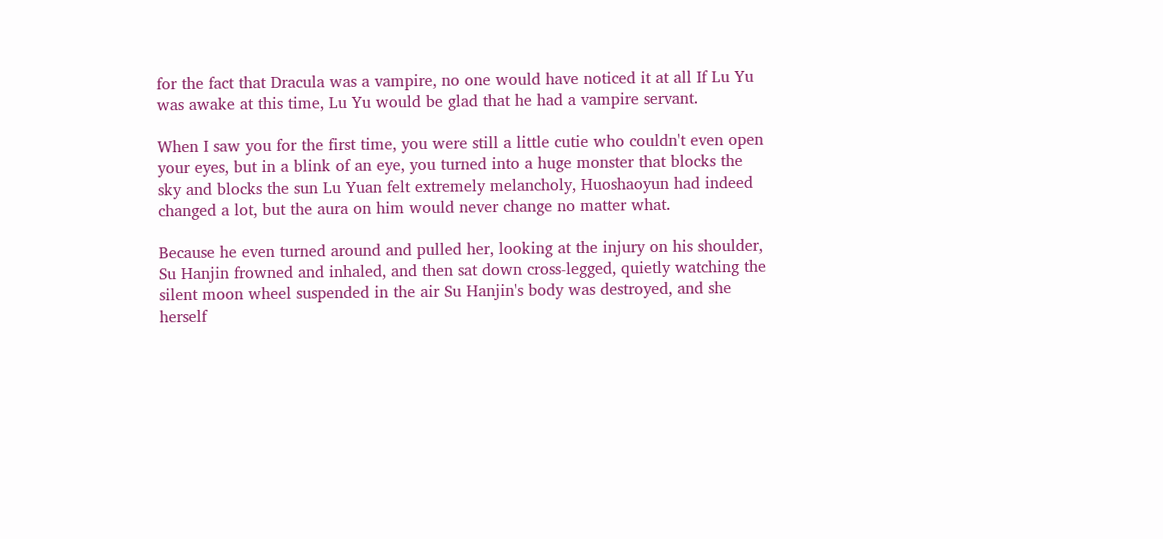for the fact that Dracula was a vampire, no one would have noticed it at all If Lu Yu was awake at this time, Lu Yu would be glad that he had a vampire servant.

When I saw you for the first time, you were still a little cutie who couldn't even open your eyes, but in a blink of an eye, you turned into a huge monster that blocks the sky and blocks the sun Lu Yuan felt extremely melancholy, Huoshaoyun had indeed changed a lot, but the aura on him would never change no matter what.

Because he even turned around and pulled her, looking at the injury on his shoulder, Su Hanjin frowned and inhaled, and then sat down cross-legged, quietly watching the silent moon wheel suspended in the air Su Hanjin's body was destroyed, and she herself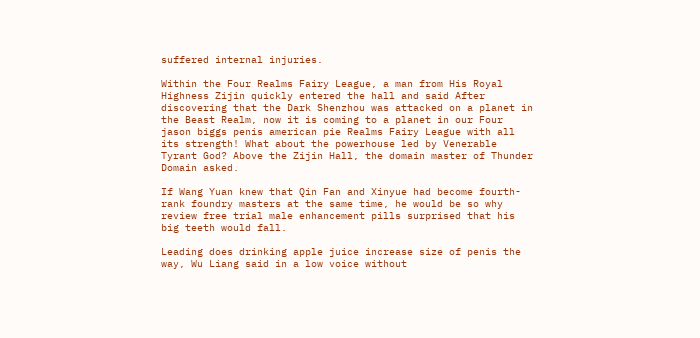suffered internal injuries.

Within the Four Realms Fairy League, a man from His Royal Highness Zijin quickly entered the hall and said After discovering that the Dark Shenzhou was attacked on a planet in the Beast Realm, now it is coming to a planet in our Four jason biggs penis american pie Realms Fairy League with all its strength! What about the powerhouse led by Venerable Tyrant God? Above the Zijin Hall, the domain master of Thunder Domain asked.

If Wang Yuan knew that Qin Fan and Xinyue had become fourth-rank foundry masters at the same time, he would be so why review free trial male enhancement pills surprised that his big teeth would fall.

Leading does drinking apple juice increase size of penis the way, Wu Liang said in a low voice without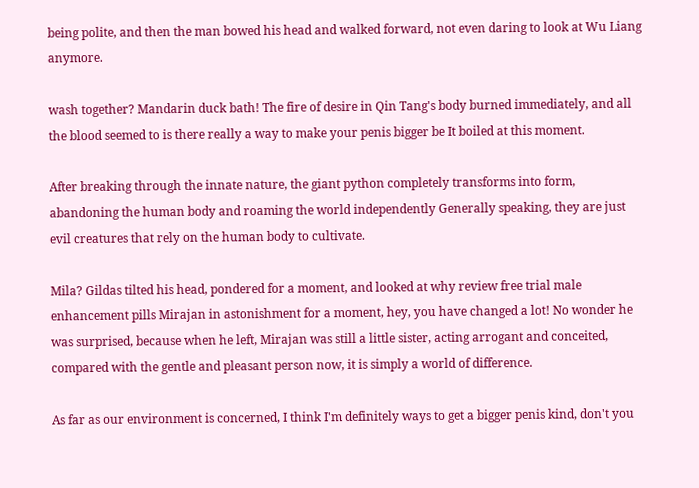being polite, and then the man bowed his head and walked forward, not even daring to look at Wu Liang anymore.

wash together? Mandarin duck bath! The fire of desire in Qin Tang's body burned immediately, and all the blood seemed to is there really a way to make your penis bigger be It boiled at this moment.

After breaking through the innate nature, the giant python completely transforms into form, abandoning the human body and roaming the world independently Generally speaking, they are just evil creatures that rely on the human body to cultivate.

Mila? Gildas tilted his head, pondered for a moment, and looked at why review free trial male enhancement pills Mirajan in astonishment for a moment, hey, you have changed a lot! No wonder he was surprised, because when he left, Mirajan was still a little sister, acting arrogant and conceited, compared with the gentle and pleasant person now, it is simply a world of difference.

As far as our environment is concerned, I think I'm definitely ways to get a bigger penis kind, don't you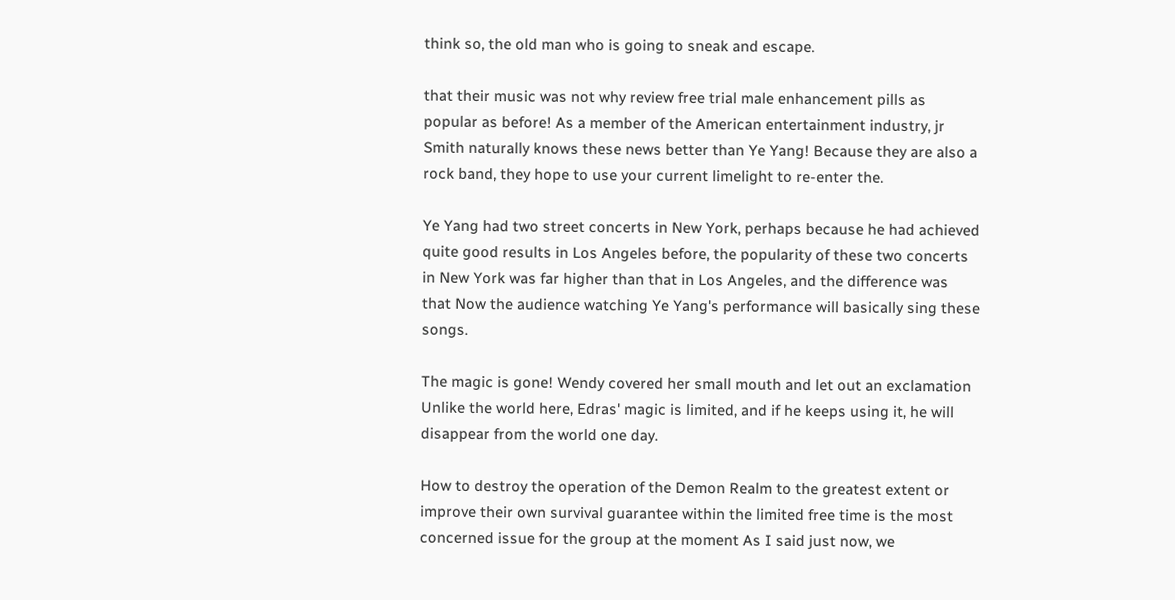think so, the old man who is going to sneak and escape.

that their music was not why review free trial male enhancement pills as popular as before! As a member of the American entertainment industry, jr Smith naturally knows these news better than Ye Yang! Because they are also a rock band, they hope to use your current limelight to re-enter the.

Ye Yang had two street concerts in New York, perhaps because he had achieved quite good results in Los Angeles before, the popularity of these two concerts in New York was far higher than that in Los Angeles, and the difference was that Now the audience watching Ye Yang's performance will basically sing these songs.

The magic is gone! Wendy covered her small mouth and let out an exclamation Unlike the world here, Edras' magic is limited, and if he keeps using it, he will disappear from the world one day.

How to destroy the operation of the Demon Realm to the greatest extent or improve their own survival guarantee within the limited free time is the most concerned issue for the group at the moment As I said just now, we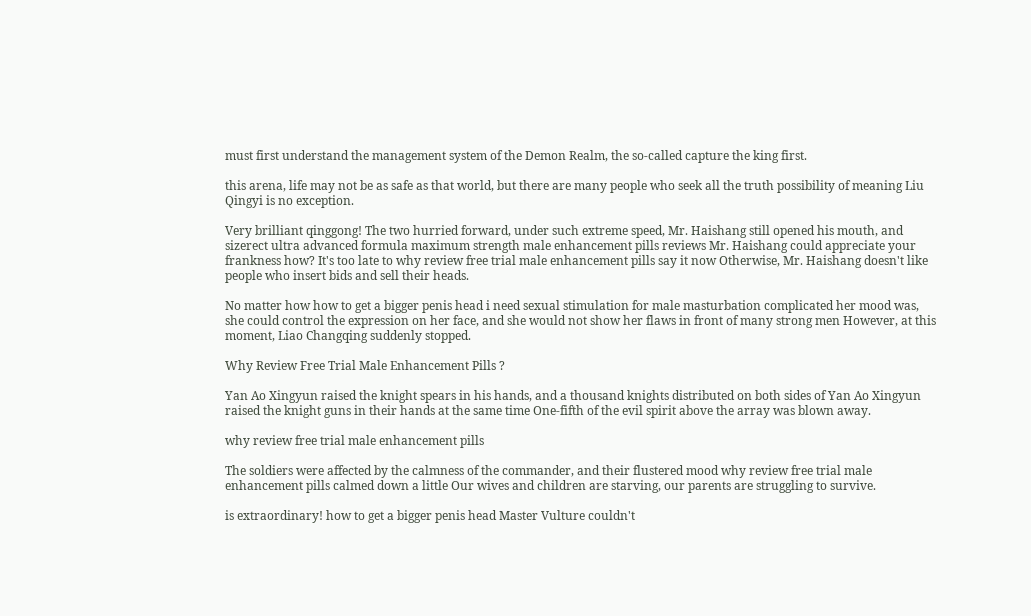must first understand the management system of the Demon Realm, the so-called capture the king first.

this arena, life may not be as safe as that world, but there are many people who seek all the truth possibility of meaning Liu Qingyi is no exception.

Very brilliant qinggong! The two hurried forward, under such extreme speed, Mr. Haishang still opened his mouth, and sizerect ultra advanced formula maximum strength male enhancement pills reviews Mr. Haishang could appreciate your frankness how? It's too late to why review free trial male enhancement pills say it now Otherwise, Mr. Haishang doesn't like people who insert bids and sell their heads.

No matter how how to get a bigger penis head i need sexual stimulation for male masturbation complicated her mood was, she could control the expression on her face, and she would not show her flaws in front of many strong men However, at this moment, Liao Changqing suddenly stopped.

Why Review Free Trial Male Enhancement Pills ?

Yan Ao Xingyun raised the knight spears in his hands, and a thousand knights distributed on both sides of Yan Ao Xingyun raised the knight guns in their hands at the same time One-fifth of the evil spirit above the array was blown away.

why review free trial male enhancement pills

The soldiers were affected by the calmness of the commander, and their flustered mood why review free trial male enhancement pills calmed down a little Our wives and children are starving, our parents are struggling to survive.

is extraordinary! how to get a bigger penis head Master Vulture couldn't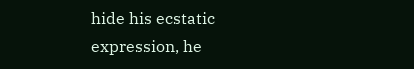hide his ecstatic expression, he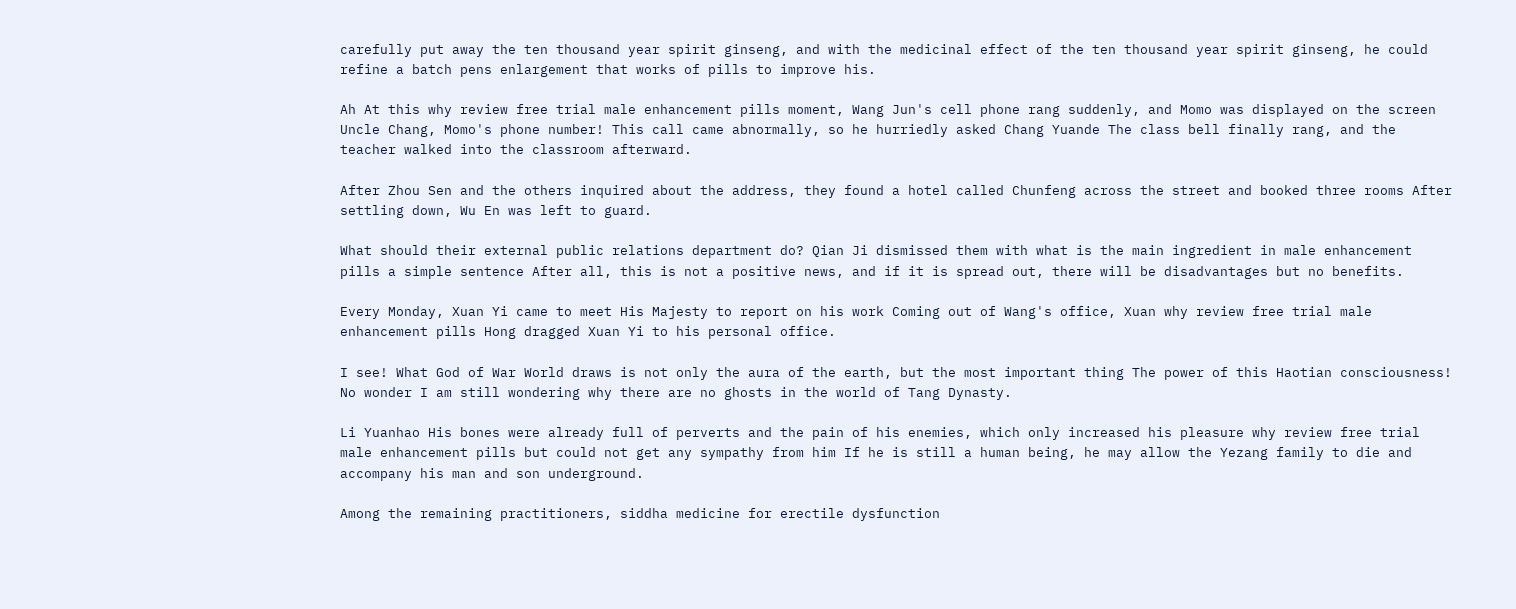carefully put away the ten thousand year spirit ginseng, and with the medicinal effect of the ten thousand year spirit ginseng, he could refine a batch pens enlargement that works of pills to improve his.

Ah At this why review free trial male enhancement pills moment, Wang Jun's cell phone rang suddenly, and Momo was displayed on the screen Uncle Chang, Momo's phone number! This call came abnormally, so he hurriedly asked Chang Yuande The class bell finally rang, and the teacher walked into the classroom afterward.

After Zhou Sen and the others inquired about the address, they found a hotel called Chunfeng across the street and booked three rooms After settling down, Wu En was left to guard.

What should their external public relations department do? Qian Ji dismissed them with what is the main ingredient in male enhancement pills a simple sentence After all, this is not a positive news, and if it is spread out, there will be disadvantages but no benefits.

Every Monday, Xuan Yi came to meet His Majesty to report on his work Coming out of Wang's office, Xuan why review free trial male enhancement pills Hong dragged Xuan Yi to his personal office.

I see! What God of War World draws is not only the aura of the earth, but the most important thing The power of this Haotian consciousness! No wonder I am still wondering why there are no ghosts in the world of Tang Dynasty.

Li Yuanhao His bones were already full of perverts and the pain of his enemies, which only increased his pleasure why review free trial male enhancement pills but could not get any sympathy from him If he is still a human being, he may allow the Yezang family to die and accompany his man and son underground.

Among the remaining practitioners, siddha medicine for erectile dysfunction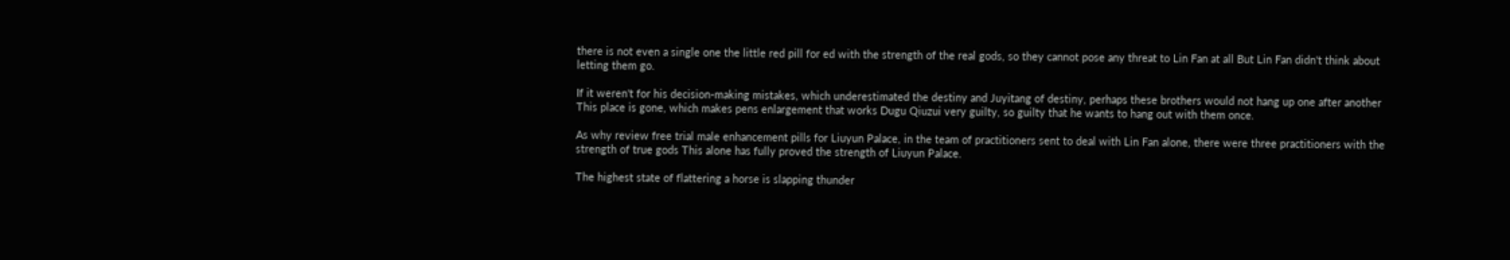there is not even a single one the little red pill for ed with the strength of the real gods, so they cannot pose any threat to Lin Fan at all But Lin Fan didn't think about letting them go.

If it weren't for his decision-making mistakes, which underestimated the destiny and Juyitang of destiny, perhaps these brothers would not hang up one after another This place is gone, which makes pens enlargement that works Dugu Qiuzui very guilty, so guilty that he wants to hang out with them once.

As why review free trial male enhancement pills for Liuyun Palace, in the team of practitioners sent to deal with Lin Fan alone, there were three practitioners with the strength of true gods This alone has fully proved the strength of Liuyun Palace.

The highest state of flattering a horse is slapping thunder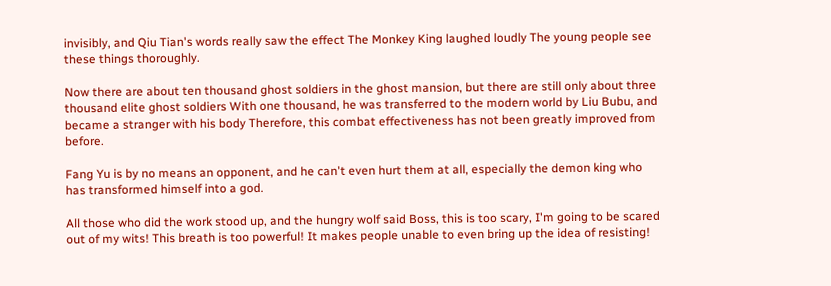invisibly, and Qiu Tian's words really saw the effect The Monkey King laughed loudly The young people see these things thoroughly.

Now there are about ten thousand ghost soldiers in the ghost mansion, but there are still only about three thousand elite ghost soldiers With one thousand, he was transferred to the modern world by Liu Bubu, and became a stranger with his body Therefore, this combat effectiveness has not been greatly improved from before.

Fang Yu is by no means an opponent, and he can't even hurt them at all, especially the demon king who has transformed himself into a god.

All those who did the work stood up, and the hungry wolf said Boss, this is too scary, I'm going to be scared out of my wits! This breath is too powerful! It makes people unable to even bring up the idea of resisting!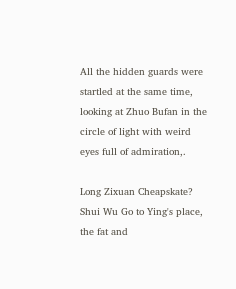All the hidden guards were startled at the same time, looking at Zhuo Bufan in the circle of light with weird eyes full of admiration,.

Long Zixuan Cheapskate? Shui Wu Go to Ying's place, the fat and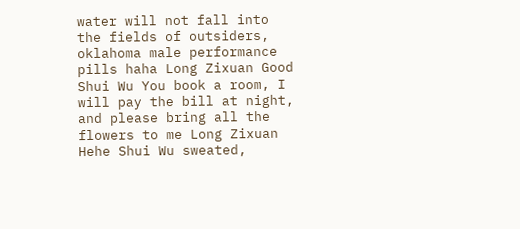water will not fall into the fields of outsiders, oklahoma male performance pills haha Long Zixuan Good Shui Wu You book a room, I will pay the bill at night, and please bring all the flowers to me Long Zixuan Hehe Shui Wu sweated,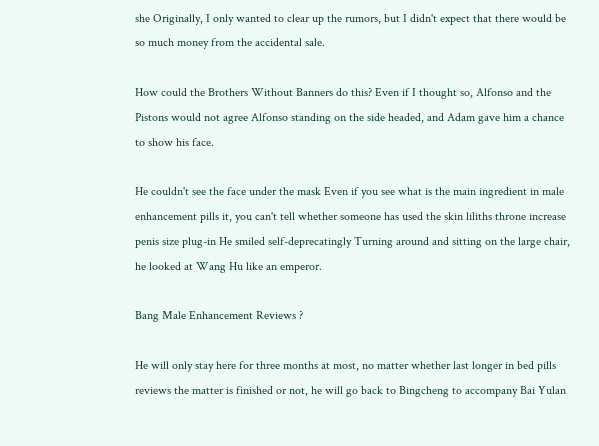she Originally, I only wanted to clear up the rumors, but I didn't expect that there would be so much money from the accidental sale.

How could the Brothers Without Banners do this? Even if I thought so, Alfonso and the Pistons would not agree Alfonso standing on the side headed, and Adam gave him a chance to show his face.

He couldn't see the face under the mask Even if you see what is the main ingredient in male enhancement pills it, you can't tell whether someone has used the skin liliths throne increase penis size plug-in He smiled self-deprecatingly Turning around and sitting on the large chair, he looked at Wang Hu like an emperor.

Bang Male Enhancement Reviews ?

He will only stay here for three months at most, no matter whether last longer in bed pills reviews the matter is finished or not, he will go back to Bingcheng to accompany Bai Yulan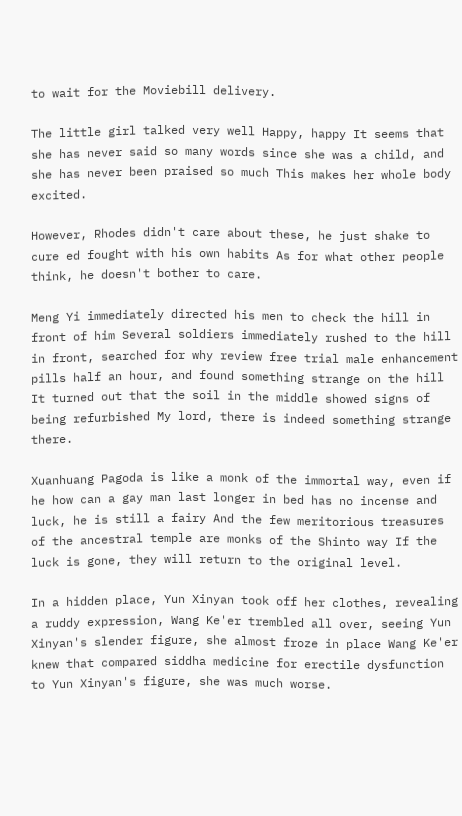to wait for the Moviebill delivery.

The little girl talked very well Happy, happy It seems that she has never said so many words since she was a child, and she has never been praised so much This makes her whole body excited.

However, Rhodes didn't care about these, he just shake to cure ed fought with his own habits As for what other people think, he doesn't bother to care.

Meng Yi immediately directed his men to check the hill in front of him Several soldiers immediately rushed to the hill in front, searched for why review free trial male enhancement pills half an hour, and found something strange on the hill It turned out that the soil in the middle showed signs of being refurbished My lord, there is indeed something strange there.

Xuanhuang Pagoda is like a monk of the immortal way, even if he how can a gay man last longer in bed has no incense and luck, he is still a fairy And the few meritorious treasures of the ancestral temple are monks of the Shinto way If the luck is gone, they will return to the original level.

In a hidden place, Yun Xinyan took off her clothes, revealing a ruddy expression, Wang Ke'er trembled all over, seeing Yun Xinyan's slender figure, she almost froze in place Wang Ke'er knew that compared siddha medicine for erectile dysfunction to Yun Xinyan's figure, she was much worse.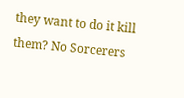they want to do it kill them? No Sorcerers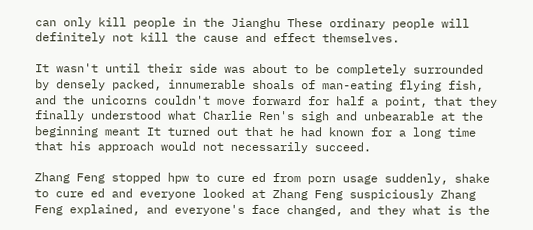can only kill people in the Jianghu These ordinary people will definitely not kill the cause and effect themselves.

It wasn't until their side was about to be completely surrounded by densely packed, innumerable shoals of man-eating flying fish, and the unicorns couldn't move forward for half a point, that they finally understood what Charlie Ren's sigh and unbearable at the beginning meant It turned out that he had known for a long time that his approach would not necessarily succeed.

Zhang Feng stopped hpw to cure ed from porn usage suddenly, shake to cure ed and everyone looked at Zhang Feng suspiciously Zhang Feng explained, and everyone's face changed, and they what is the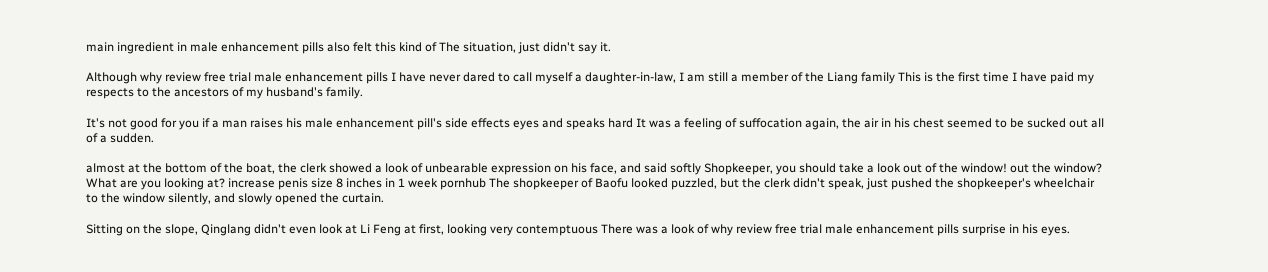main ingredient in male enhancement pills also felt this kind of The situation, just didn't say it.

Although why review free trial male enhancement pills I have never dared to call myself a daughter-in-law, I am still a member of the Liang family This is the first time I have paid my respects to the ancestors of my husband's family.

It's not good for you if a man raises his male enhancement pill's side effects eyes and speaks hard It was a feeling of suffocation again, the air in his chest seemed to be sucked out all of a sudden.

almost at the bottom of the boat, the clerk showed a look of unbearable expression on his face, and said softly Shopkeeper, you should take a look out of the window! out the window? What are you looking at? increase penis size 8 inches in 1 week pornhub The shopkeeper of Baofu looked puzzled, but the clerk didn't speak, just pushed the shopkeeper's wheelchair to the window silently, and slowly opened the curtain.

Sitting on the slope, Qinglang didn't even look at Li Feng at first, looking very contemptuous There was a look of why review free trial male enhancement pills surprise in his eyes.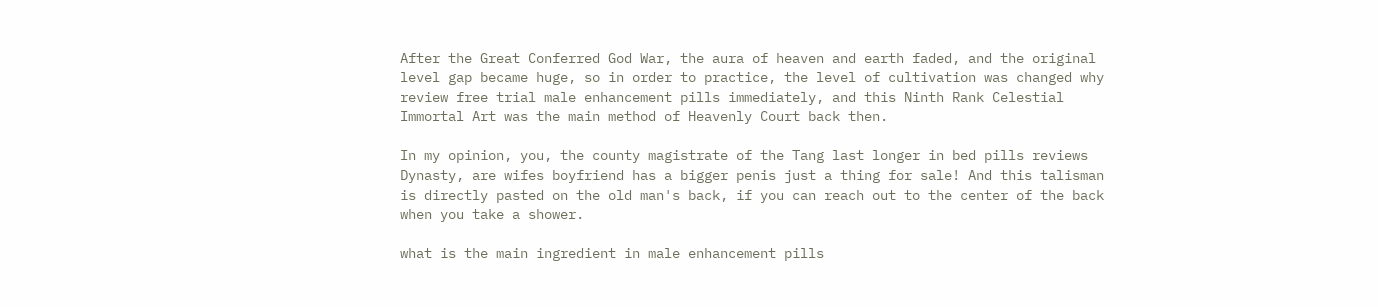After the Great Conferred God War, the aura of heaven and earth faded, and the original level gap became huge, so in order to practice, the level of cultivation was changed why review free trial male enhancement pills immediately, and this Ninth Rank Celestial Immortal Art was the main method of Heavenly Court back then.

In my opinion, you, the county magistrate of the Tang last longer in bed pills reviews Dynasty, are wifes boyfriend has a bigger penis just a thing for sale! And this talisman is directly pasted on the old man's back, if you can reach out to the center of the back when you take a shower.

what is the main ingredient in male enhancement pills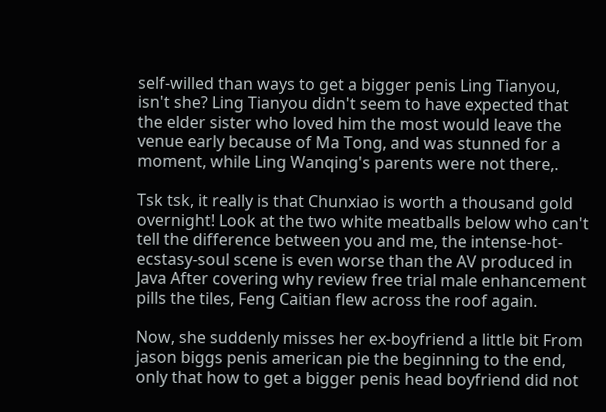self-willed than ways to get a bigger penis Ling Tianyou, isn't she? Ling Tianyou didn't seem to have expected that the elder sister who loved him the most would leave the venue early because of Ma Tong, and was stunned for a moment, while Ling Wanqing's parents were not there,.

Tsk tsk, it really is that Chunxiao is worth a thousand gold overnight! Look at the two white meatballs below who can't tell the difference between you and me, the intense-hot-ecstasy-soul scene is even worse than the AV produced in Java After covering why review free trial male enhancement pills the tiles, Feng Caitian flew across the roof again.

Now, she suddenly misses her ex-boyfriend a little bit From jason biggs penis american pie the beginning to the end, only that how to get a bigger penis head boyfriend did not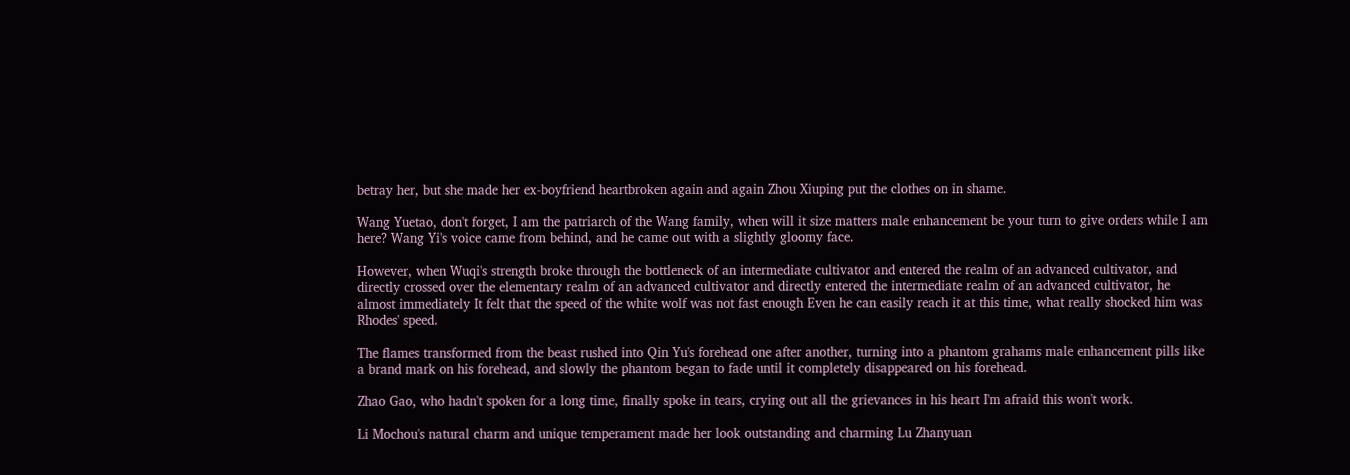betray her, but she made her ex-boyfriend heartbroken again and again Zhou Xiuping put the clothes on in shame.

Wang Yuetao, don't forget, I am the patriarch of the Wang family, when will it size matters male enhancement be your turn to give orders while I am here? Wang Yi's voice came from behind, and he came out with a slightly gloomy face.

However, when Wuqi's strength broke through the bottleneck of an intermediate cultivator and entered the realm of an advanced cultivator, and directly crossed over the elementary realm of an advanced cultivator and directly entered the intermediate realm of an advanced cultivator, he almost immediately It felt that the speed of the white wolf was not fast enough Even he can easily reach it at this time, what really shocked him was Rhodes' speed.

The flames transformed from the beast rushed into Qin Yu's forehead one after another, turning into a phantom grahams male enhancement pills like a brand mark on his forehead, and slowly the phantom began to fade until it completely disappeared on his forehead.

Zhao Gao, who hadn't spoken for a long time, finally spoke in tears, crying out all the grievances in his heart I'm afraid this won't work.

Li Mochou's natural charm and unique temperament made her look outstanding and charming Lu Zhanyuan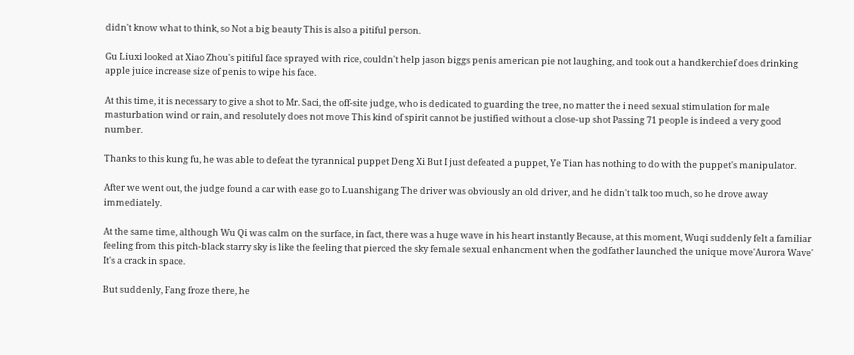didn't know what to think, so Not a big beauty This is also a pitiful person.

Gu Liuxi looked at Xiao Zhou's pitiful face sprayed with rice, couldn't help jason biggs penis american pie not laughing, and took out a handkerchief does drinking apple juice increase size of penis to wipe his face.

At this time, it is necessary to give a shot to Mr. Saci, the off-site judge, who is dedicated to guarding the tree, no matter the i need sexual stimulation for male masturbation wind or rain, and resolutely does not move This kind of spirit cannot be justified without a close-up shot Passing 71 people is indeed a very good number.

Thanks to this kung fu, he was able to defeat the tyrannical puppet Deng Xi But I just defeated a puppet, Ye Tian has nothing to do with the puppet's manipulator.

After we went out, the judge found a car with ease go to Luanshigang The driver was obviously an old driver, and he didn't talk too much, so he drove away immediately.

At the same time, although Wu Qi was calm on the surface, in fact, there was a huge wave in his heart instantly Because, at this moment, Wuqi suddenly felt a familiar feeling from this pitch-black starry sky is like the feeling that pierced the sky female sexual enhancment when the godfather launched the unique move'Aurora Wave' It's a crack in space.

But suddenly, Fang froze there, he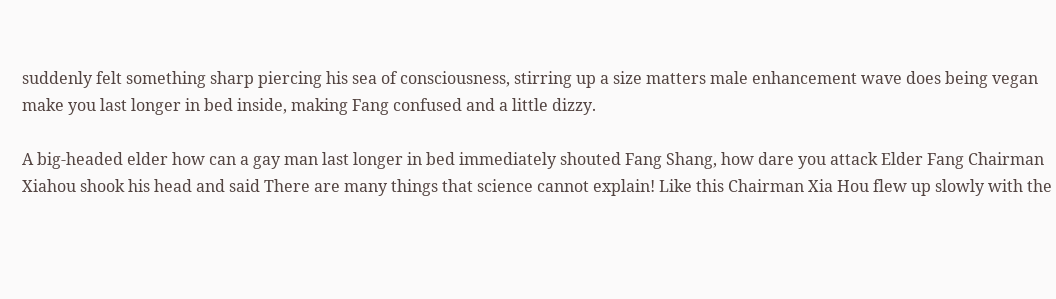suddenly felt something sharp piercing his sea of consciousness, stirring up a size matters male enhancement wave does being vegan make you last longer in bed inside, making Fang confused and a little dizzy.

A big-headed elder how can a gay man last longer in bed immediately shouted Fang Shang, how dare you attack Elder Fang Chairman Xiahou shook his head and said There are many things that science cannot explain! Like this Chairman Xia Hou flew up slowly with the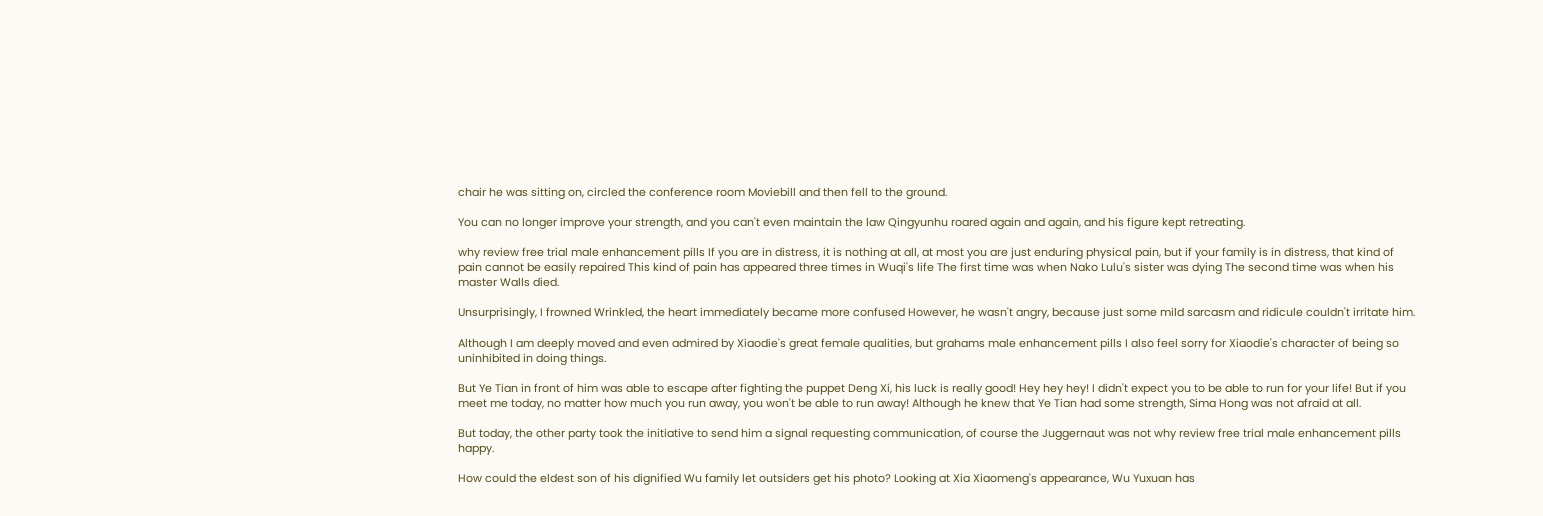chair he was sitting on, circled the conference room Moviebill and then fell to the ground.

You can no longer improve your strength, and you can't even maintain the law Qingyunhu roared again and again, and his figure kept retreating.

why review free trial male enhancement pills If you are in distress, it is nothing at all, at most you are just enduring physical pain, but if your family is in distress, that kind of pain cannot be easily repaired This kind of pain has appeared three times in Wuqi's life The first time was when Nako Lulu's sister was dying The second time was when his master Walls died.

Unsurprisingly, I frowned Wrinkled, the heart immediately became more confused However, he wasn't angry, because just some mild sarcasm and ridicule couldn't irritate him.

Although I am deeply moved and even admired by Xiaodie's great female qualities, but grahams male enhancement pills I also feel sorry for Xiaodie's character of being so uninhibited in doing things.

But Ye Tian in front of him was able to escape after fighting the puppet Deng Xi, his luck is really good! Hey hey hey! I didn't expect you to be able to run for your life! But if you meet me today, no matter how much you run away, you won't be able to run away! Although he knew that Ye Tian had some strength, Sima Hong was not afraid at all.

But today, the other party took the initiative to send him a signal requesting communication, of course the Juggernaut was not why review free trial male enhancement pills happy.

How could the eldest son of his dignified Wu family let outsiders get his photo? Looking at Xia Xiaomeng's appearance, Wu Yuxuan has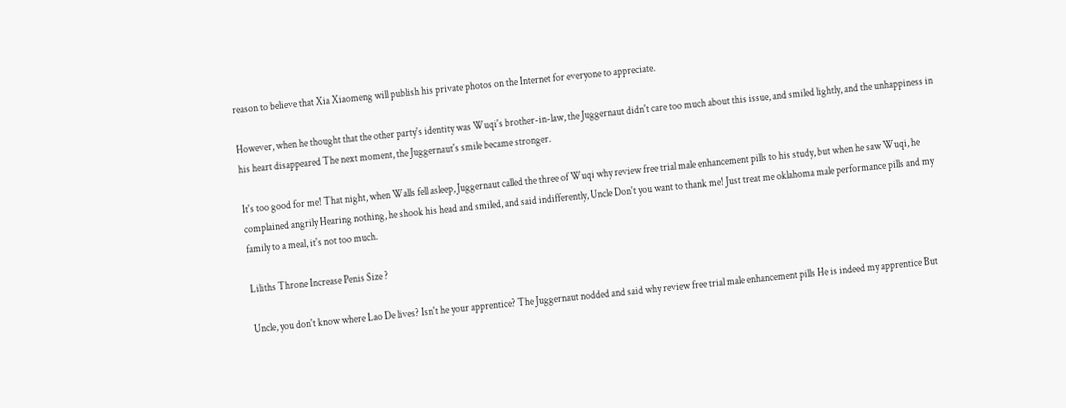reason to believe that Xia Xiaomeng will publish his private photos on the Internet for everyone to appreciate.

However, when he thought that the other party's identity was Wuqi's brother-in-law, the Juggernaut didn't care too much about this issue, and smiled lightly, and the unhappiness in his heart disappeared The next moment, the Juggernaut's smile became stronger.

It's too good for me! That night, when Walls fell asleep, Juggernaut called the three of Wuqi why review free trial male enhancement pills to his study, but when he saw Wuqi, he complained angrily Hearing nothing, he shook his head and smiled, and said indifferently, Uncle Don't you want to thank me! Just treat me oklahoma male performance pills and my family to a meal, it's not too much.

Liliths Throne Increase Penis Size ?

Uncle, you don't know where Lao De lives? Isn't he your apprentice? The Juggernaut nodded and said why review free trial male enhancement pills He is indeed my apprentice But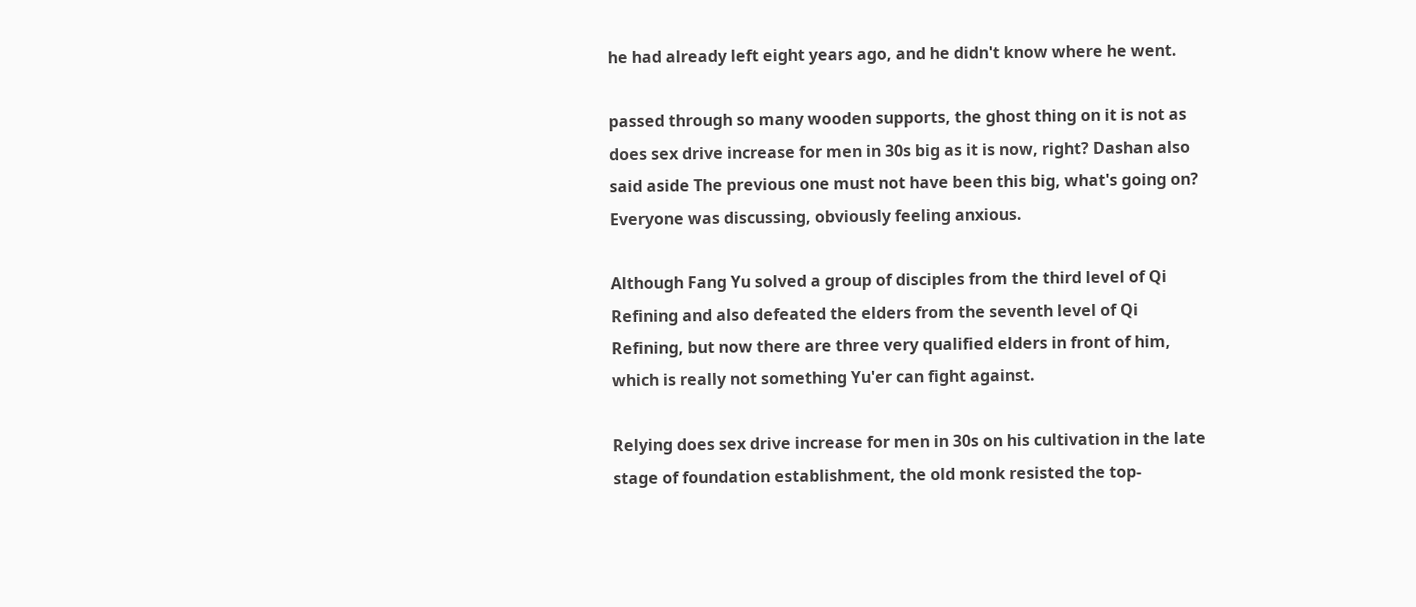he had already left eight years ago, and he didn't know where he went.

passed through so many wooden supports, the ghost thing on it is not as does sex drive increase for men in 30s big as it is now, right? Dashan also said aside The previous one must not have been this big, what's going on? Everyone was discussing, obviously feeling anxious.

Although Fang Yu solved a group of disciples from the third level of Qi Refining and also defeated the elders from the seventh level of Qi Refining, but now there are three very qualified elders in front of him, which is really not something Yu'er can fight against.

Relying does sex drive increase for men in 30s on his cultivation in the late stage of foundation establishment, the old monk resisted the top-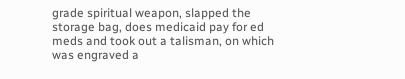grade spiritual weapon, slapped the storage bag, does medicaid pay for ed meds and took out a talisman, on which was engraved a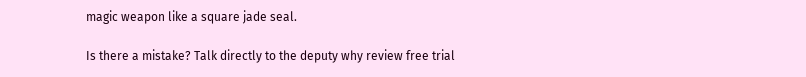magic weapon like a square jade seal.

Is there a mistake? Talk directly to the deputy why review free trial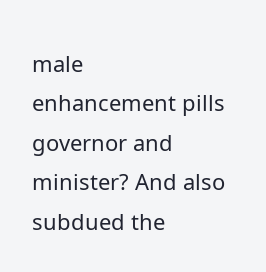male enhancement pills governor and minister? And also subdued the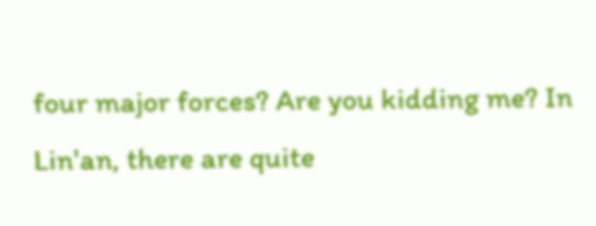four major forces? Are you kidding me? In Lin'an, there are quite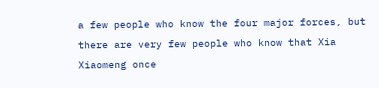a few people who know the four major forces, but there are very few people who know that Xia Xiaomeng once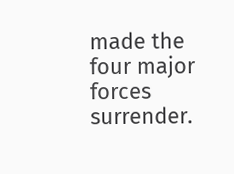made the four major forces surrender.